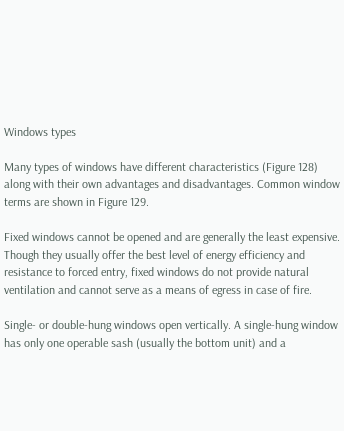Windows types

Many types of windows have different characteristics (Figure 128) along with their own advantages and disadvantages. Common window terms are shown in Figure 129.

Fixed windows cannot be opened and are generally the least expensive. Though they usually offer the best level of energy efficiency and resistance to forced entry, fixed windows do not provide natural ventilation and cannot serve as a means of egress in case of fire.

Single- or double-hung windows open vertically. A single-hung window has only one operable sash (usually the bottom unit) and a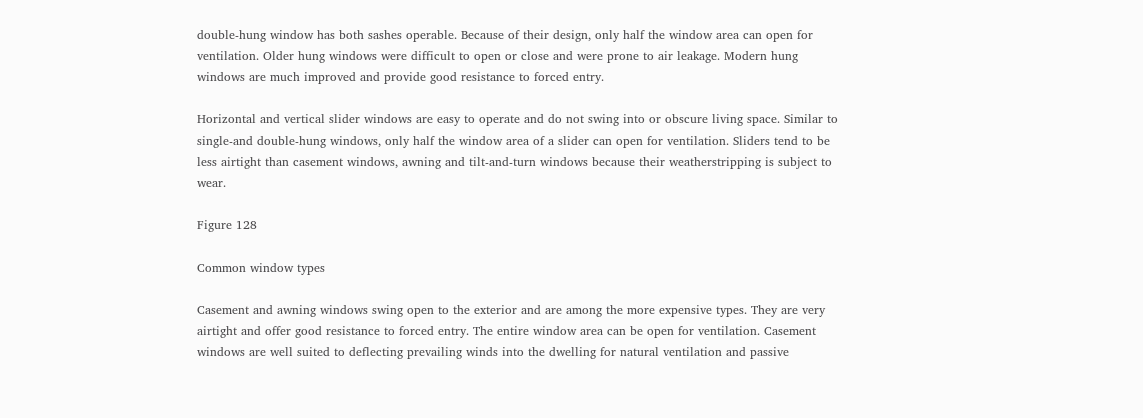double-hung window has both sashes operable. Because of their design, only half the window area can open for ventilation. Older hung windows were difficult to open or close and were prone to air leakage. Modern hung windows are much improved and provide good resistance to forced entry.

Horizontal and vertical slider windows are easy to operate and do not swing into or obscure living space. Similar to single-and double-hung windows, only half the window area of a slider can open for ventilation. Sliders tend to be less airtight than casement windows, awning and tilt-and-turn windows because their weatherstripping is subject to wear.

Figure 128

Common window types

Casement and awning windows swing open to the exterior and are among the more expensive types. They are very airtight and offer good resistance to forced entry. The entire window area can be open for ventilation. Casement windows are well suited to deflecting prevailing winds into the dwelling for natural ventilation and passive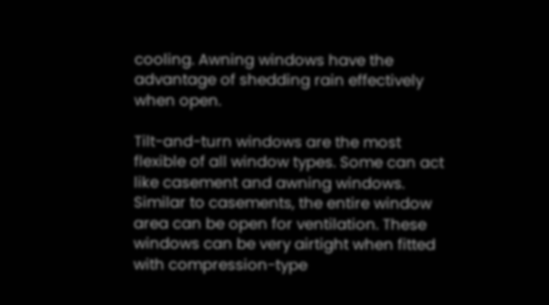cooling. Awning windows have the advantage of shedding rain effectively when open.

Tilt-and-turn windows are the most flexible of all window types. Some can act like casement and awning windows. Similar to casements, the entire window area can be open for ventilation. These windows can be very airtight when fitted with compression-type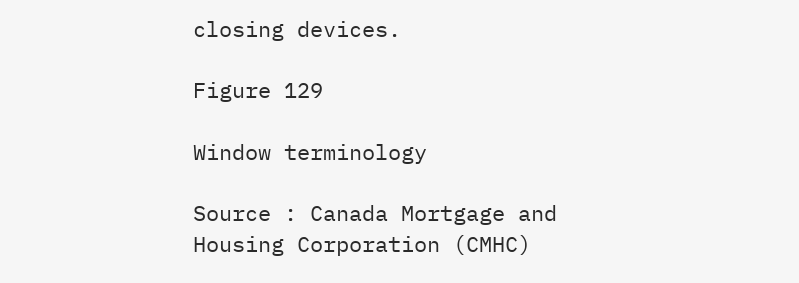closing devices.

Figure 129

Window terminology

Source : Canada Mortgage and Housing Corporation (CMHC)